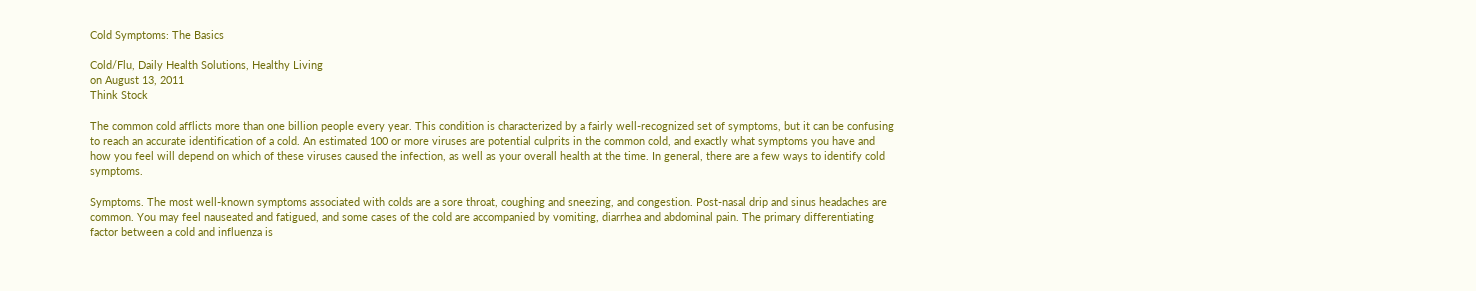Cold Symptoms: The Basics

Cold/Flu, Daily Health Solutions, Healthy Living
on August 13, 2011
Think Stock

The common cold afflicts more than one billion people every year. This condition is characterized by a fairly well-recognized set of symptoms, but it can be confusing to reach an accurate identification of a cold. An estimated 100 or more viruses are potential culprits in the common cold, and exactly what symptoms you have and how you feel will depend on which of these viruses caused the infection, as well as your overall health at the time. In general, there are a few ways to identify cold symptoms.

Symptoms. The most well-known symptoms associated with colds are a sore throat, coughing and sneezing, and congestion. Post-nasal drip and sinus headaches are common. You may feel nauseated and fatigued, and some cases of the cold are accompanied by vomiting, diarrhea and abdominal pain. The primary differentiating factor between a cold and influenza is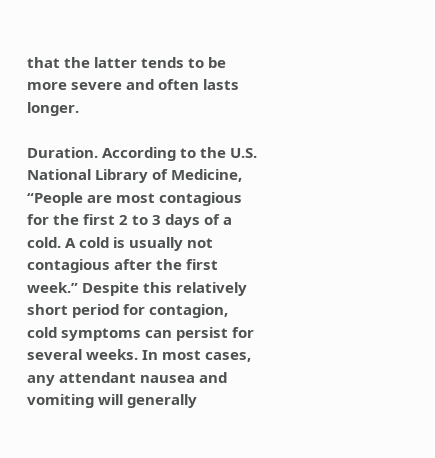that the latter tends to be more severe and often lasts longer.

Duration. According to the U.S. National Library of Medicine, “People are most contagious for the first 2 to 3 days of a cold. A cold is usually not contagious after the first week.” Despite this relatively short period for contagion, cold symptoms can persist for several weeks. In most cases, any attendant nausea and vomiting will generally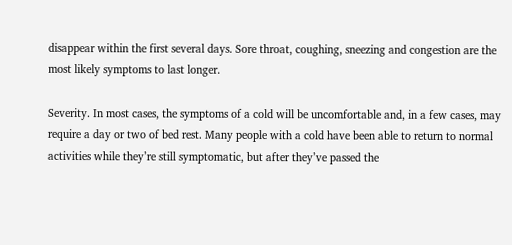disappear within the first several days. Sore throat, coughing, sneezing and congestion are the most likely symptoms to last longer.

Severity. In most cases, the symptoms of a cold will be uncomfortable and, in a few cases, may require a day or two of bed rest. Many people with a cold have been able to return to normal activities while they’re still symptomatic, but after they’ve passed the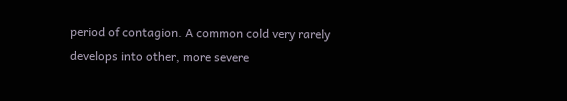period of contagion. A common cold very rarely develops into other, more severe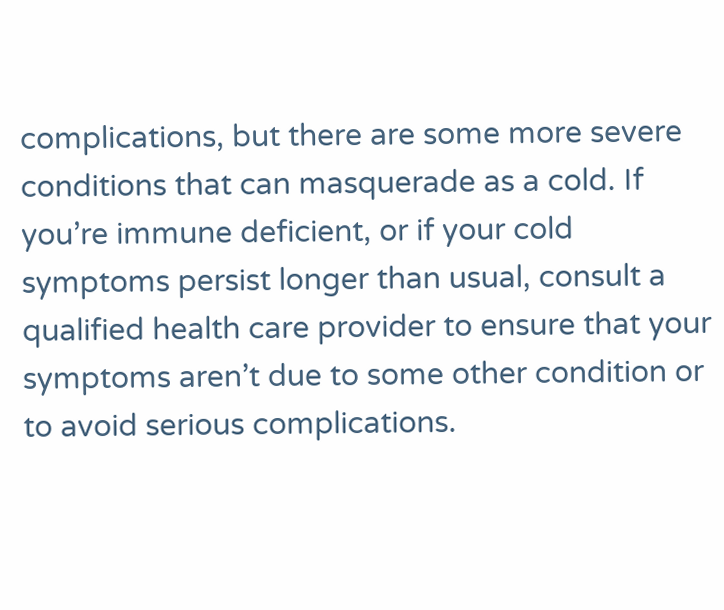complications, but there are some more severe conditions that can masquerade as a cold. If you’re immune deficient, or if your cold symptoms persist longer than usual, consult a qualified health care provider to ensure that your symptoms aren’t due to some other condition or to avoid serious complications.